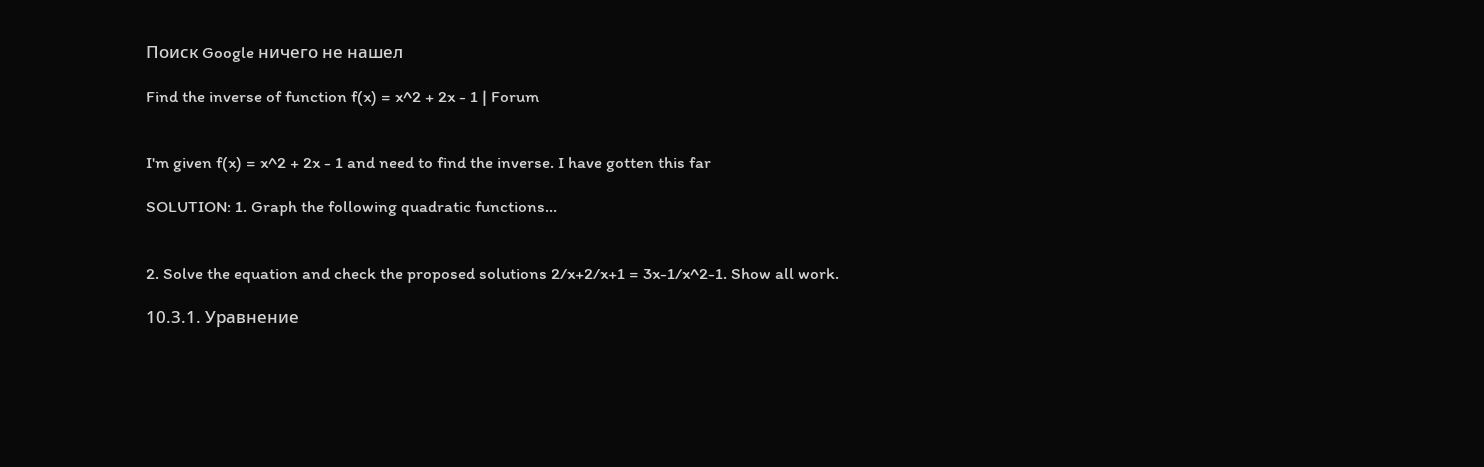Поиск Google ничего не нашел

Find the inverse of function f(x) = x^2 + 2x - 1 | Forum


I'm given f(x) = x^2 + 2x - 1 and need to find the inverse. I have gotten this far

SOLUTION: 1. Graph the following quadratic functions...


2. Solve the equation and check the proposed solutions 2/x+2/x+1 = 3x-1/x^2-1. Show all work.

10.3.1. Уравнение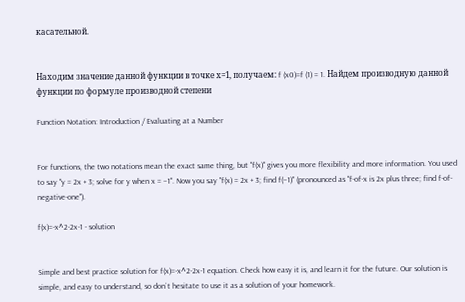касательной.


Находим значение данной функции в точке х=1, получаем: f (x0)=f (1) = 1. Найдем производную данной функции по формуле производной степени

Function Notation: Introduction / Evaluating at a Number


For functions, the two notations mean the exact same thing, but "f(x)" gives you more flexibility and more information. You used to say "y = 2x + 3; solve for y when x = –1". Now you say "f(x) = 2x + 3; find f(–1)" (pronounced as "f-of-x is 2x plus three; find f-of-negative-one").

f(x)=-x^2-2x-1 - solution


Simple and best practice solution for f(x)=-x^2-2x-1 equation. Check how easy it is, and learn it for the future. Our solution is simple, and easy to understand, so don`t hesitate to use it as a solution of your homework.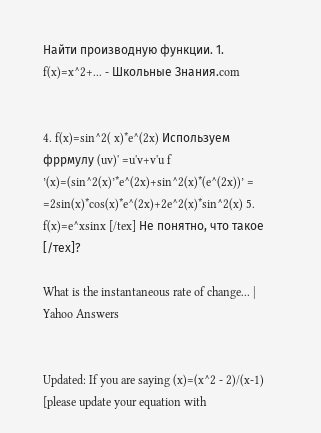Найти производную функции. 1. f(x)=x^2+... - Школьные Знания.com


4. f(x)=sin^2( x)*e^(2x) Используем фррмулу (uv)' =u'v+v'u f ’(x)=(sin^2(x)’*e^(2x)+sin^2(x)*(e^(2x))’ = =2sin(x)*cos(x)*e^(2x)+2e^2(x)*sin^2(x) 5. f(x)=e^xsinx [/tex] Не понятно, что такое [/тех]?

What is the instantaneous rate of change... | Yahoo Answers


Updated: If you are saying (x)=(x^2 - 2)/(x-1) [please update your equation with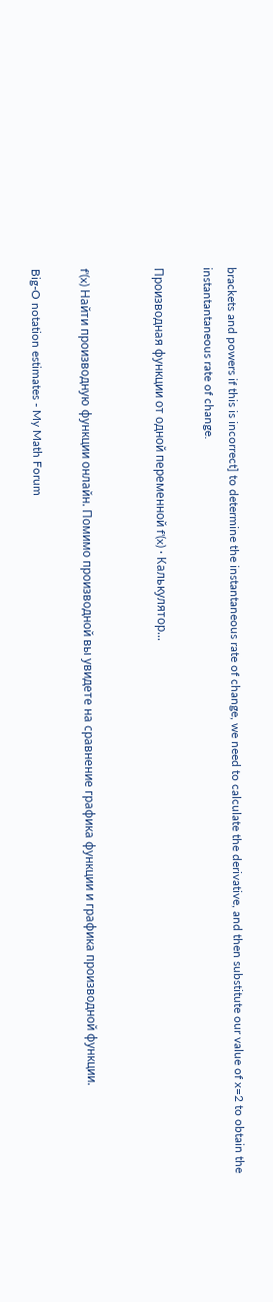brackets and powers if this is incorrect] to determine the instantaneous rate of change, we need to calculate the derivative, and then substitute our value of x=2 to obtain the instantantaneous rate of change.

Производная функции от одной переменной f'(x) · Калькулятор...


f'(x) Найти производную функции онлайн. Помимо производной вы увидете на сравнение графика функции и графика производной функции.

Big-O notation estimates - My Math Forum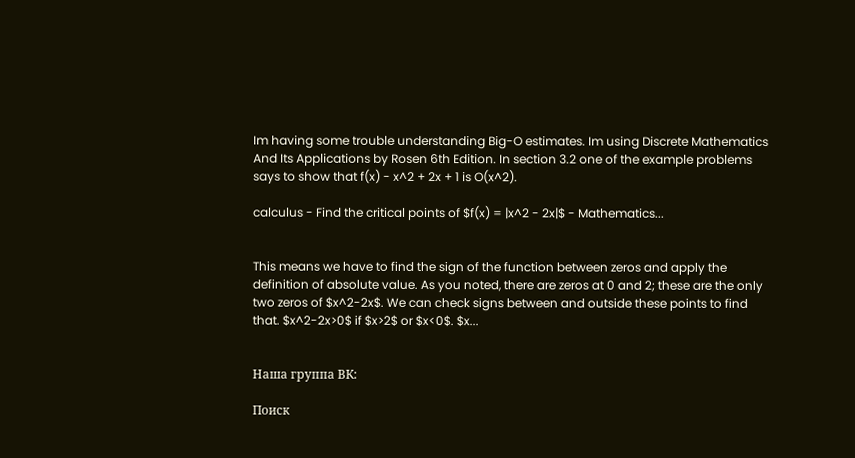Im having some trouble understanding Big-O estimates. Im using Discrete Mathematics And Its Applications by Rosen 6th Edition. In section 3.2 one of the example problems says to show that f(x) - x^2 + 2x + 1 is O(x^2).

calculus - Find the critical points of $f(x) = |x^2 - 2x|$ - Mathematics...


This means we have to find the sign of the function between zeros and apply the definition of absolute value. As you noted, there are zeros at 0 and 2; these are the only two zeros of $x^2-2x$. We can check signs between and outside these points to find that. $x^2-2x>0$ if $x>2$ or $x<0$. $x...


Наша группа ВК:

Поиск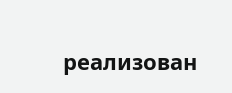реализован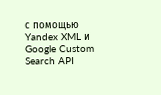с помощью Yandex XML и Google Custom Search API